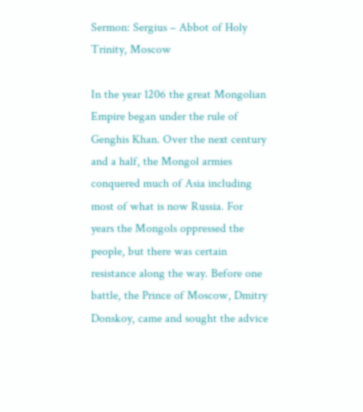Sermon: Sergius – Abbot of Holy Trinity, Moscow

In the year 1206 the great Mongolian Empire began under the rule of Genghis Khan. Over the next century and a half, the Mongol armies conquered much of Asia including most of what is now Russia. For years the Mongols oppressed the people, but there was certain resistance along the way. Before one battle, the Prince of Moscow, Dmitry Donskoy, came and sought the advice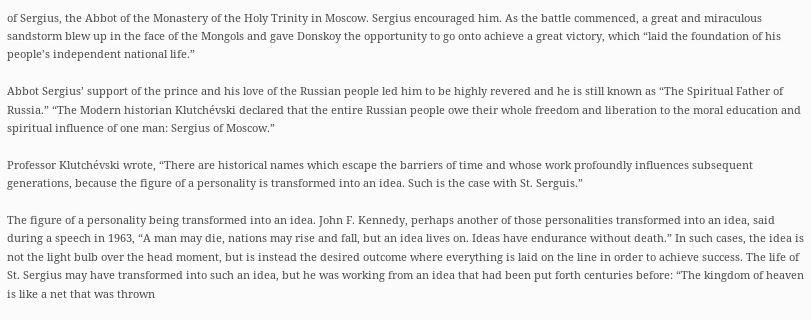of Sergius, the Abbot of the Monastery of the Holy Trinity in Moscow. Sergius encouraged him. As the battle commenced, a great and miraculous sandstorm blew up in the face of the Mongols and gave Donskoy the opportunity to go onto achieve a great victory, which “laid the foundation of his people’s independent national life.”

Abbot Sergius’ support of the prince and his love of the Russian people led him to be highly revered and he is still known as “The Spiritual Father of Russia.” “The Modern historian Klutchévski declared that the entire Russian people owe their whole freedom and liberation to the moral education and spiritual influence of one man: Sergius of Moscow.”

Professor Klutchévski wrote, “There are historical names which escape the barriers of time and whose work profoundly influences subsequent generations, because the figure of a personality is transformed into an idea. Such is the case with St. Serguis.”

The figure of a personality being transformed into an idea. John F. Kennedy, perhaps another of those personalities transformed into an idea, said during a speech in 1963, “A man may die, nations may rise and fall, but an idea lives on. Ideas have endurance without death.” In such cases, the idea is not the light bulb over the head moment, but is instead the desired outcome where everything is laid on the line in order to achieve success. The life of St. Sergius may have transformed into such an idea, but he was working from an idea that had been put forth centuries before: “The kingdom of heaven is like a net that was thrown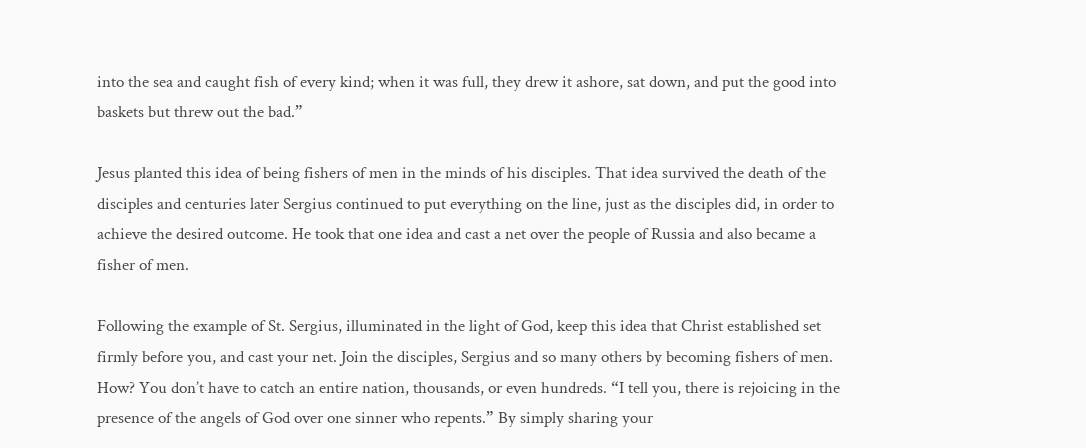into the sea and caught fish of every kind; when it was full, they drew it ashore, sat down, and put the good into baskets but threw out the bad.”

Jesus planted this idea of being fishers of men in the minds of his disciples. That idea survived the death of the disciples and centuries later Sergius continued to put everything on the line, just as the disciples did, in order to achieve the desired outcome. He took that one idea and cast a net over the people of Russia and also became a fisher of men.

Following the example of St. Sergius, illuminated in the light of God, keep this idea that Christ established set firmly before you, and cast your net. Join the disciples, Sergius and so many others by becoming fishers of men. How? You don’t have to catch an entire nation, thousands, or even hundreds. “I tell you, there is rejoicing in the presence of the angels of God over one sinner who repents.” By simply sharing your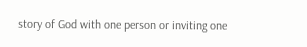story of God with one person or inviting one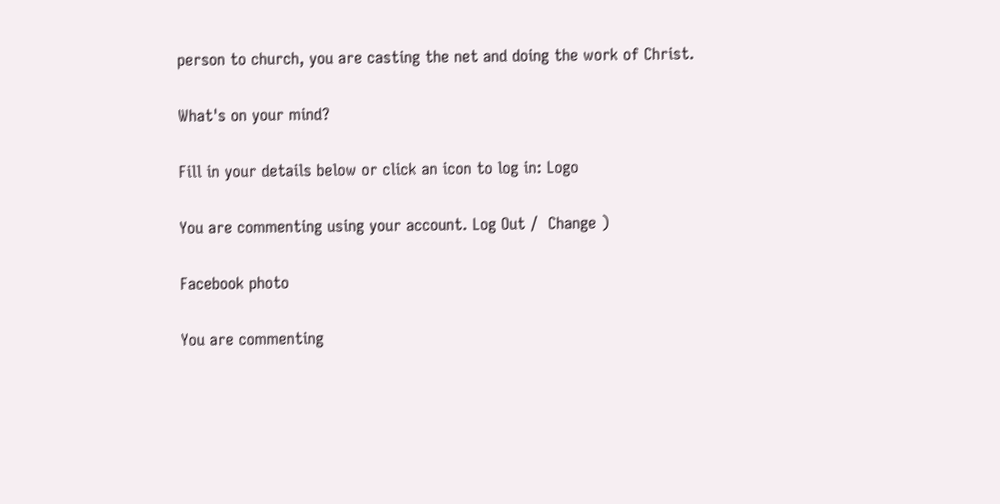person to church, you are casting the net and doing the work of Christ.

What's on your mind?

Fill in your details below or click an icon to log in: Logo

You are commenting using your account. Log Out /  Change )

Facebook photo

You are commenting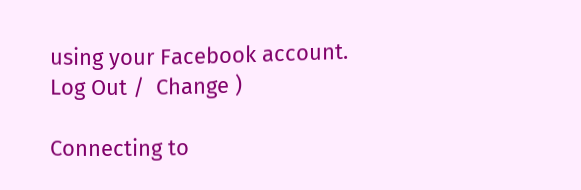using your Facebook account. Log Out /  Change )

Connecting to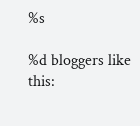%s

%d bloggers like this: